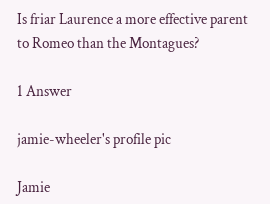Is friar Laurence a more effective parent to Romeo than the Montagues?

1 Answer

jamie-wheeler's profile pic

Jamie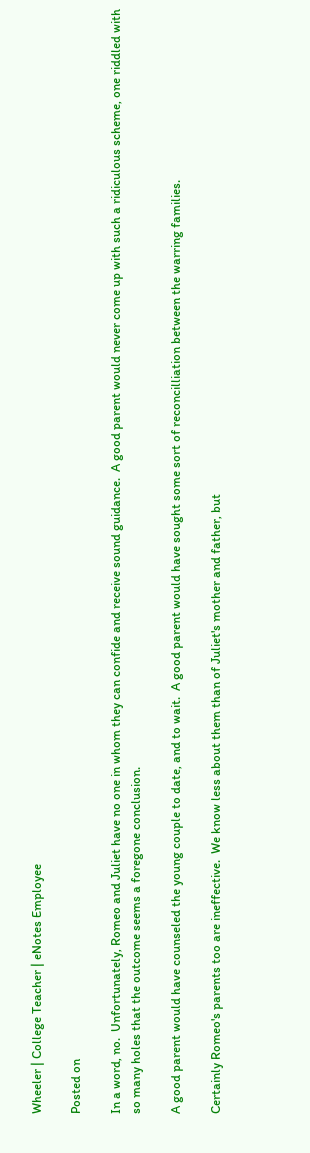Wheeler | College Teacher | eNotes Employee

Posted on

In a word, no.  Unfortunately, Romeo and Juliet have no one in whom they can confide and receive sound guidance.  A good parent would never come up with such a ridiculous scheme, one riddled with so many holes that the outcome seems a foregone conclusion.

A good parent would have counseled the young couple to date, and to wait.  A good parent would have sought some sort of reconcilliation between the warring families.

Certainly Romeo's parents too are ineffective.  We know less about them than of Juliet's mother and father, but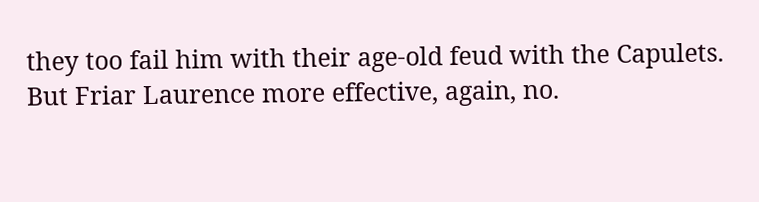they too fail him with their age-old feud with the Capulets.  But Friar Laurence more effective, again, no.